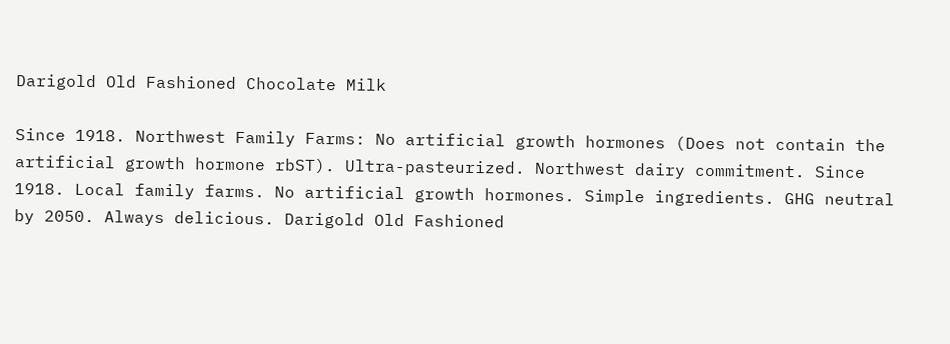Darigold Old Fashioned Chocolate Milk

Since 1918. Northwest Family Farms: No artificial growth hormones (Does not contain the artificial growth hormone rbST). Ultra-pasteurized. Northwest dairy commitment. Since 1918. Local family farms. No artificial growth hormones. Simple ingredients. GHG neutral by 2050. Always delicious. Darigold Old Fashioned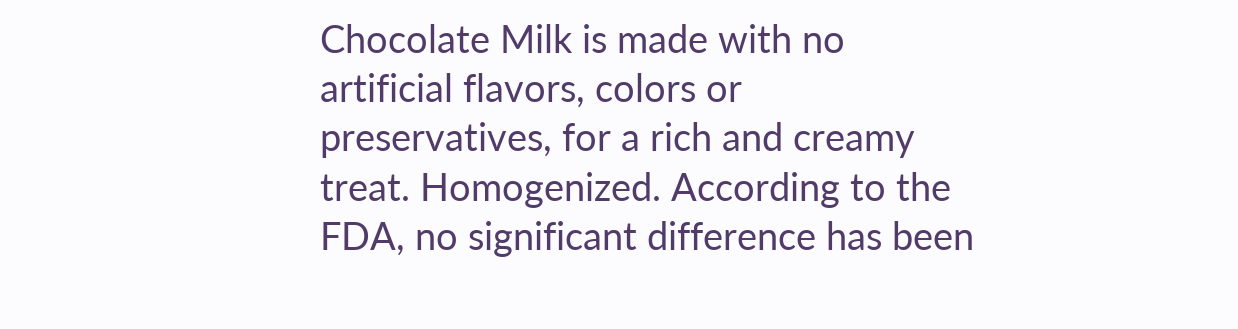Chocolate Milk is made with no artificial flavors, colors or preservatives, for a rich and creamy treat. Homogenized. According to the FDA, no significant difference has been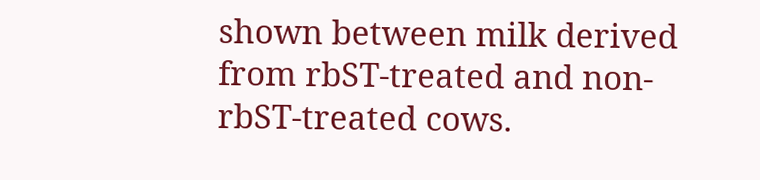shown between milk derived from rbST-treated and non-rbST-treated cows.